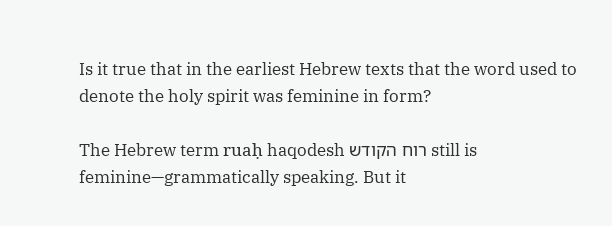Is it true that in the earliest Hebrew texts that the word used to denote the holy spirit was feminine in form?

The Hebrew term ruaḥ haqodesh רוח הקודש still is feminine—grammatically speaking. But it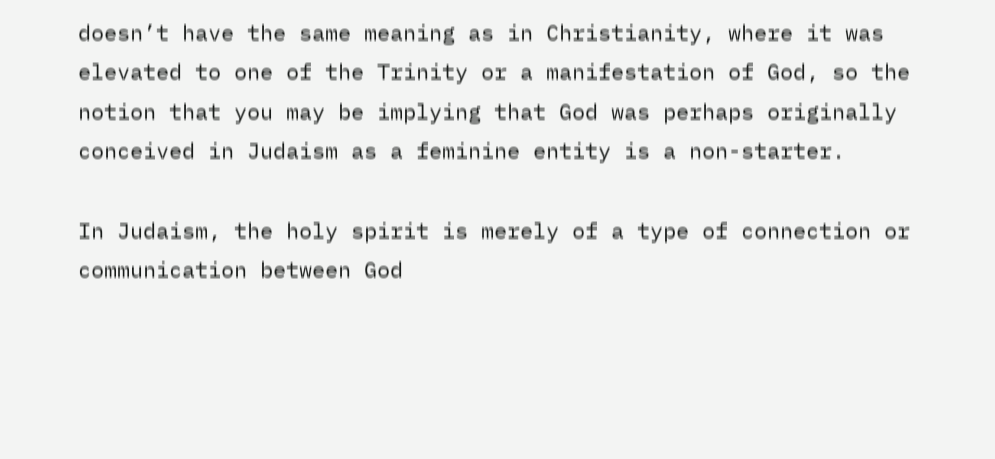doesn’t have the same meaning as in Christianity, where it was elevated to one of the Trinity or a manifestation of God, so the notion that you may be implying that God was perhaps originally conceived in Judaism as a feminine entity is a non-starter.

In Judaism, the holy spirit is merely of a type of connection or communication between God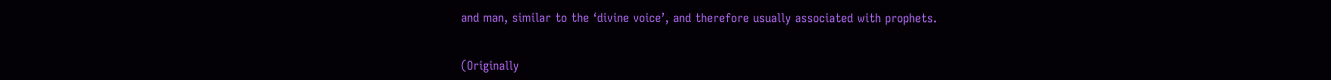and man, similar to the ‘divine voice’, and therefore usually associated with prophets.


(Originally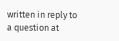written in reply to a question at